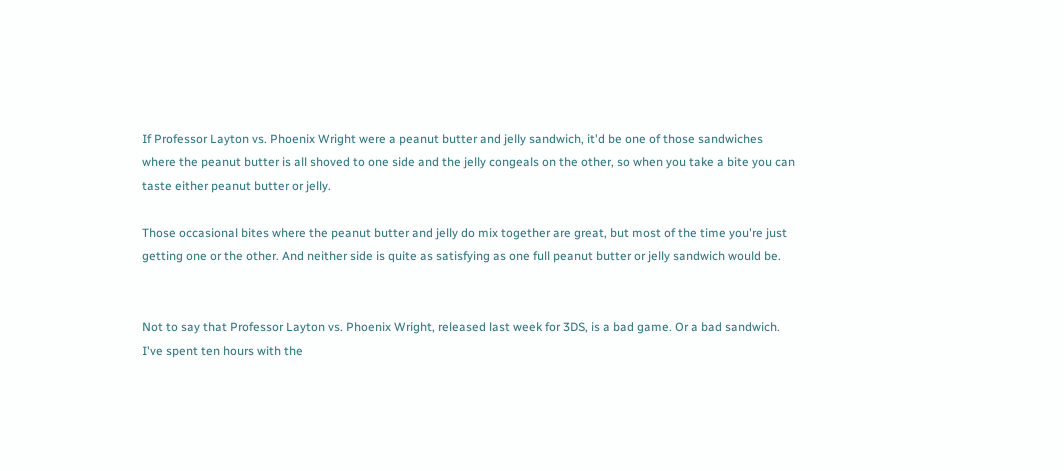If Professor Layton vs. Phoenix Wright were a peanut butter and jelly sandwich, it'd be one of those sandwiches where the peanut butter is all shoved to one side and the jelly congeals on the other, so when you take a bite you can taste either peanut butter or jelly.

Those occasional bites where the peanut butter and jelly do mix together are great, but most of the time you're just getting one or the other. And neither side is quite as satisfying as one full peanut butter or jelly sandwich would be.


Not to say that Professor Layton vs. Phoenix Wright, released last week for 3DS, is a bad game. Or a bad sandwich. I've spent ten hours with the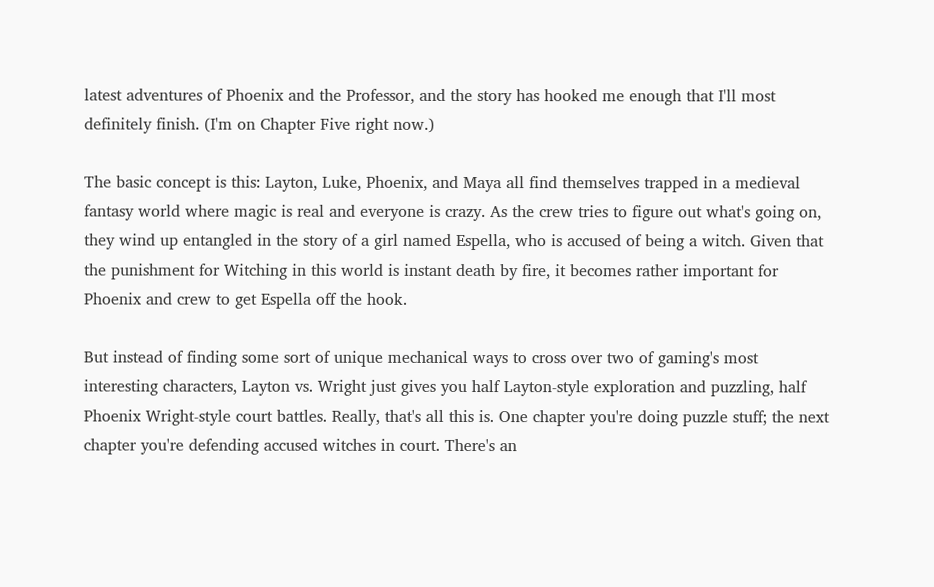latest adventures of Phoenix and the Professor, and the story has hooked me enough that I'll most definitely finish. (I'm on Chapter Five right now.)

The basic concept is this: Layton, Luke, Phoenix, and Maya all find themselves trapped in a medieval fantasy world where magic is real and everyone is crazy. As the crew tries to figure out what's going on, they wind up entangled in the story of a girl named Espella, who is accused of being a witch. Given that the punishment for Witching in this world is instant death by fire, it becomes rather important for Phoenix and crew to get Espella off the hook.

But instead of finding some sort of unique mechanical ways to cross over two of gaming's most interesting characters, Layton vs. Wright just gives you half Layton-style exploration and puzzling, half Phoenix Wright-style court battles. Really, that's all this is. One chapter you're doing puzzle stuff; the next chapter you're defending accused witches in court. There's an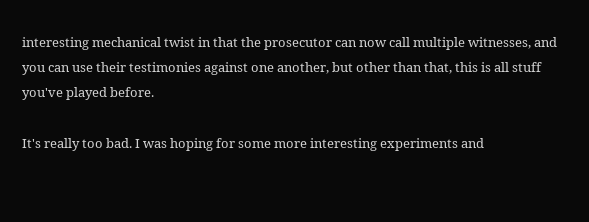interesting mechanical twist in that the prosecutor can now call multiple witnesses, and you can use their testimonies against one another, but other than that, this is all stuff you've played before.

It's really too bad. I was hoping for some more interesting experiments and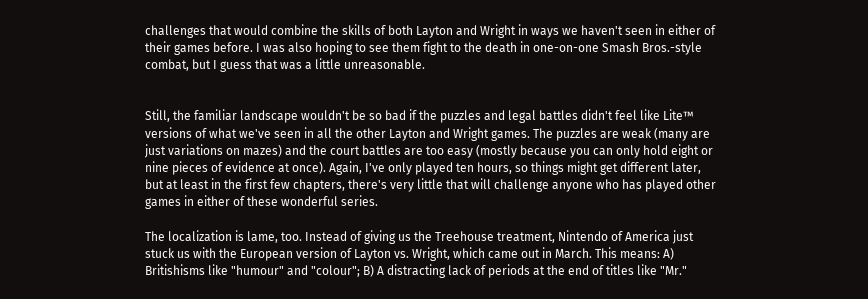challenges that would combine the skills of both Layton and Wright in ways we haven't seen in either of their games before. I was also hoping to see them fight to the death in one-on-one Smash Bros.-style combat, but I guess that was a little unreasonable.


Still, the familiar landscape wouldn't be so bad if the puzzles and legal battles didn't feel like Lite™ versions of what we've seen in all the other Layton and Wright games. The puzzles are weak (many are just variations on mazes) and the court battles are too easy (mostly because you can only hold eight or nine pieces of evidence at once). Again, I've only played ten hours, so things might get different later, but at least in the first few chapters, there's very little that will challenge anyone who has played other games in either of these wonderful series.

The localization is lame, too. Instead of giving us the Treehouse treatment, Nintendo of America just stuck us with the European version of Layton vs. Wright, which came out in March. This means: A) Britishisms like "humour" and "colour"; B) A distracting lack of periods at the end of titles like "Mr."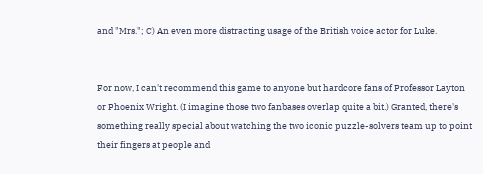and "Mrs."; C) An even more distracting usage of the British voice actor for Luke.


For now, I can't recommend this game to anyone but hardcore fans of Professor Layton or Phoenix Wright. (I imagine those two fanbases overlap quite a bit.) Granted, there's something really special about watching the two iconic puzzle-solvers team up to point their fingers at people and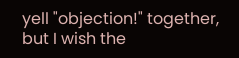yell "objection!" together, but I wish the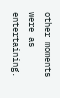other moments were as entertaining.